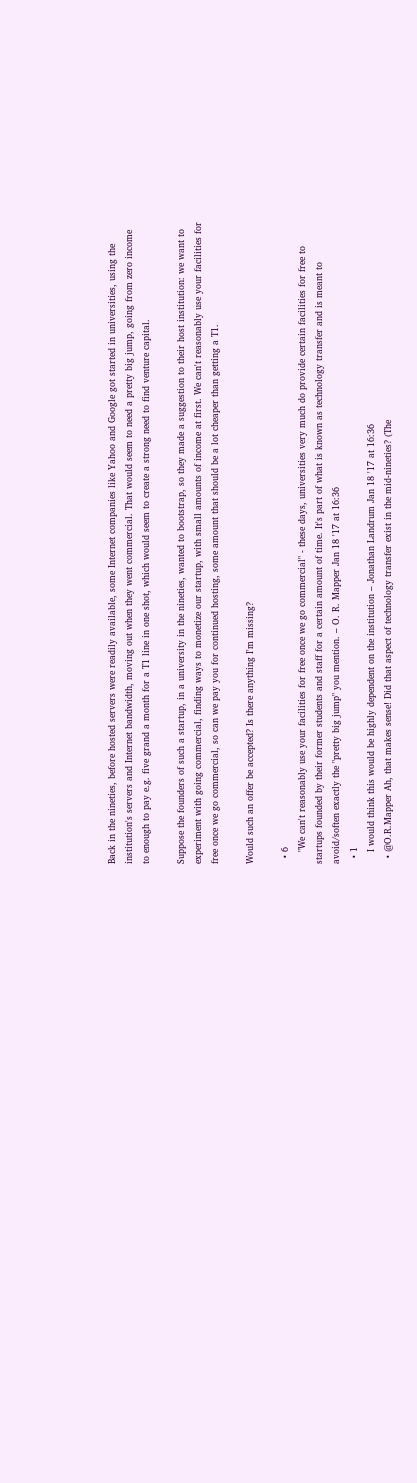Back in the nineties, before hosted servers were readily available, some Internet companies like Yahoo and Google got started in universities, using the institution's servers and Internet bandwidth, moving out when they went commercial. That would seem to need a pretty big jump, going from zero income to enough to pay e.g. five grand a month for a T1 line in one shot, which would seem to create a strong need to find venture capital.

Suppose the founders of such a startup, in a university in the nineties, wanted to bootstrap, so they made a suggestion to their host institution: we want to experiment with going commercial, finding ways to monetize our startup, with small amounts of income at first. We can't reasonably use your facilities for free once we go commercial, so can we pay you for continued hosting, some amount that should be a lot cheaper than getting a T1.

Would such an offer be accepted? Is there anything I'm missing?

  • 6
    "We can't reasonably use your facilities for free once we go commercial" - these days, universities very much do provide certain facilities for free to startups founded by their former students and staff for a certain amount of time. It's part of what is known as technology transfer and is meant to avoid/soften exactly the "pretty big jump" you mention. – O. R. Mapper Jan 18 '17 at 16:36
  • 1
    I would think this would be highly dependent on the institution – Jonathan Landrum Jan 18 '17 at 16:36
  • @O.R.Mapper Ah, that makes sense! Did that aspect of technology transfer exist in the mid-nineties? (The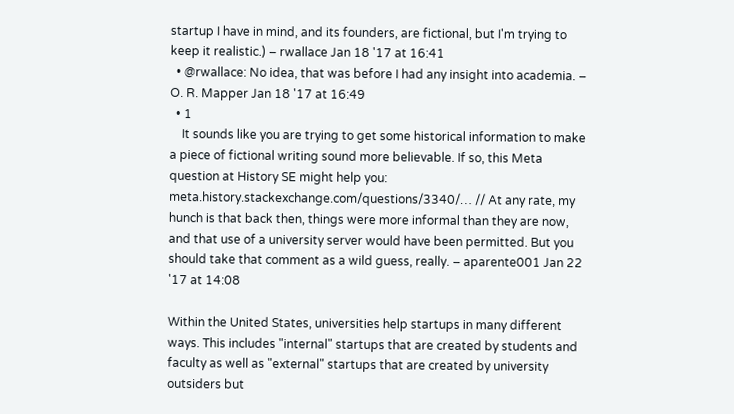startup I have in mind, and its founders, are fictional, but I'm trying to keep it realistic.) – rwallace Jan 18 '17 at 16:41
  • @rwallace: No idea, that was before I had any insight into academia. – O. R. Mapper Jan 18 '17 at 16:49
  • 1
    It sounds like you are trying to get some historical information to make a piece of fictional writing sound more believable. If so, this Meta question at History SE might help you: meta.history.stackexchange.com/questions/3340/… // At any rate, my hunch is that back then, things were more informal than they are now, and that use of a university server would have been permitted. But you should take that comment as a wild guess, really. – aparente001 Jan 22 '17 at 14:08

Within the United States, universities help startups in many different ways. This includes "internal" startups that are created by students and faculty as well as "external" startups that are created by university outsiders but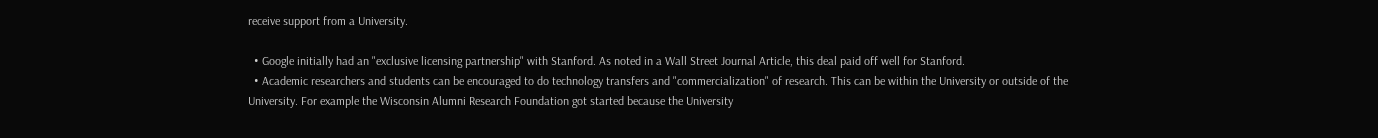receive support from a University.

  • Google initially had an "exclusive licensing partnership" with Stanford. As noted in a Wall Street Journal Article, this deal paid off well for Stanford.
  • Academic researchers and students can be encouraged to do technology transfers and "commercialization" of research. This can be within the University or outside of the University. For example the Wisconsin Alumni Research Foundation got started because the University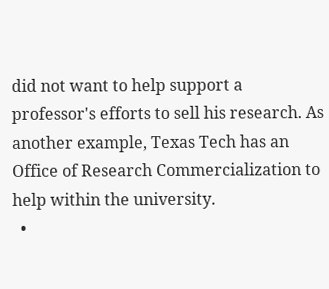did not want to help support a professor's efforts to sell his research. As another example, Texas Tech has an Office of Research Commercialization to help within the university.
  •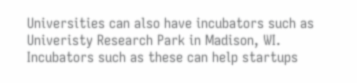Universities can also have incubators such as Univeristy Research Park in Madison, WI. Incubators such as these can help startups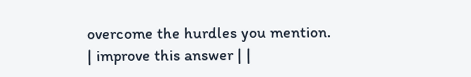overcome the hurdles you mention.
| improve this answer | |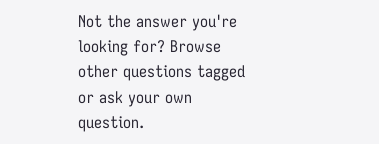Not the answer you're looking for? Browse other questions tagged or ask your own question.